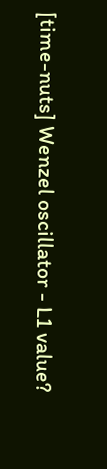[time-nuts] Wenzel oscillator - L1 value?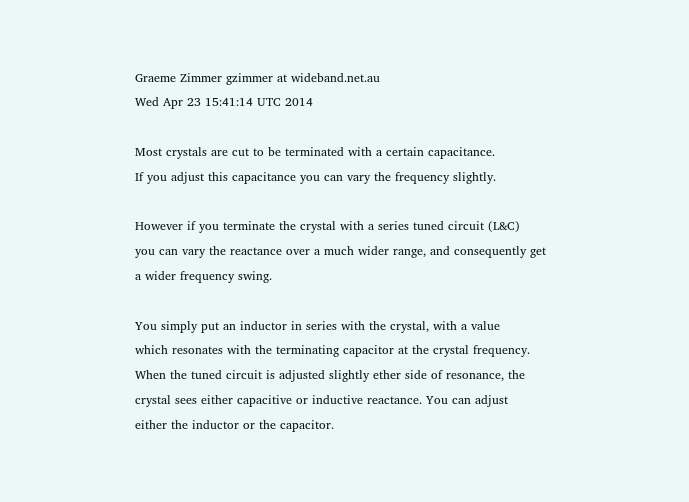Graeme Zimmer gzimmer at wideband.net.au
Wed Apr 23 15:41:14 UTC 2014

Most crystals are cut to be terminated with a certain capacitance.
If you adjust this capacitance you can vary the frequency slightly.

However if you terminate the crystal with a series tuned circuit (L&C)
you can vary the reactance over a much wider range, and consequently get
a wider frequency swing.

You simply put an inductor in series with the crystal, with a value
which resonates with the terminating capacitor at the crystal frequency.
When the tuned circuit is adjusted slightly ether side of resonance, the
crystal sees either capacitive or inductive reactance. You can adjust
either the inductor or the capacitor.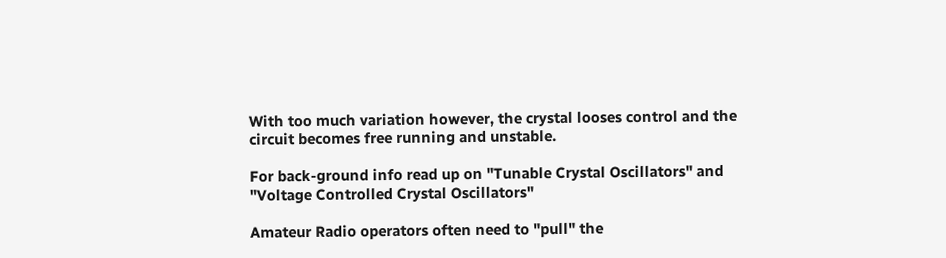With too much variation however, the crystal looses control and the
circuit becomes free running and unstable.

For back-ground info read up on "Tunable Crystal Oscillators" and
"Voltage Controlled Crystal Oscillators"

Amateur Radio operators often need to "pull" the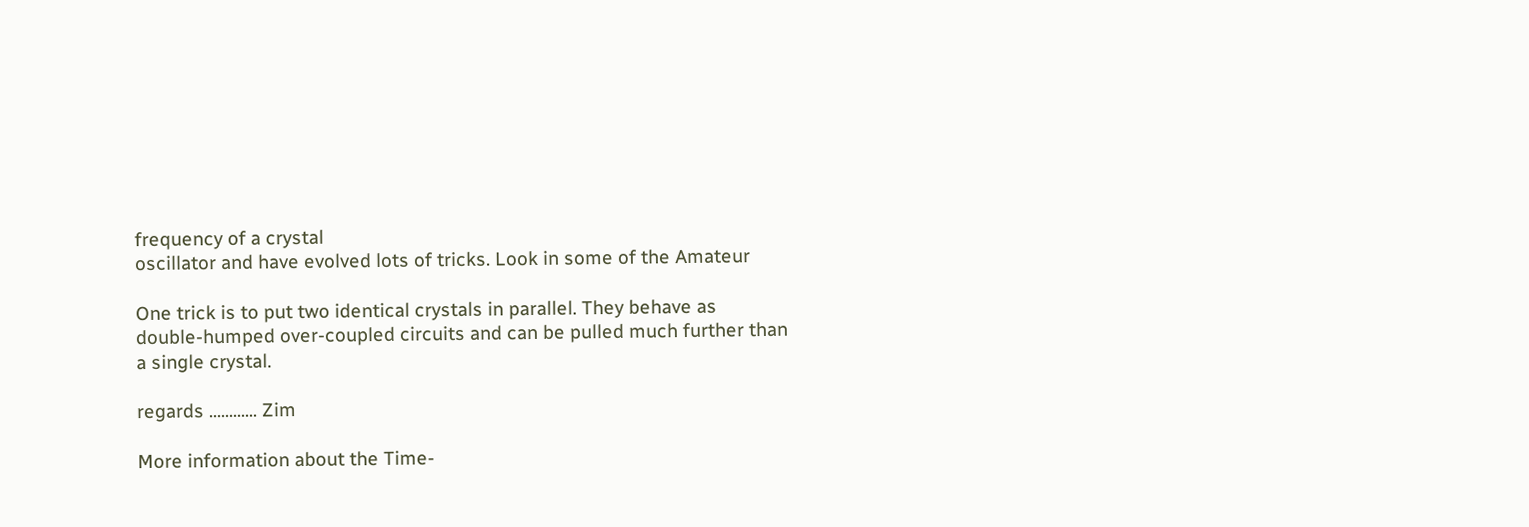frequency of a crystal
oscillator and have evolved lots of tricks. Look in some of the Amateur

One trick is to put two identical crystals in parallel. They behave as
double-humped over-coupled circuits and can be pulled much further than
a single crystal.

regards ............ Zim

More information about the Time-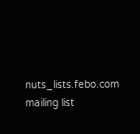nuts_lists.febo.com mailing list